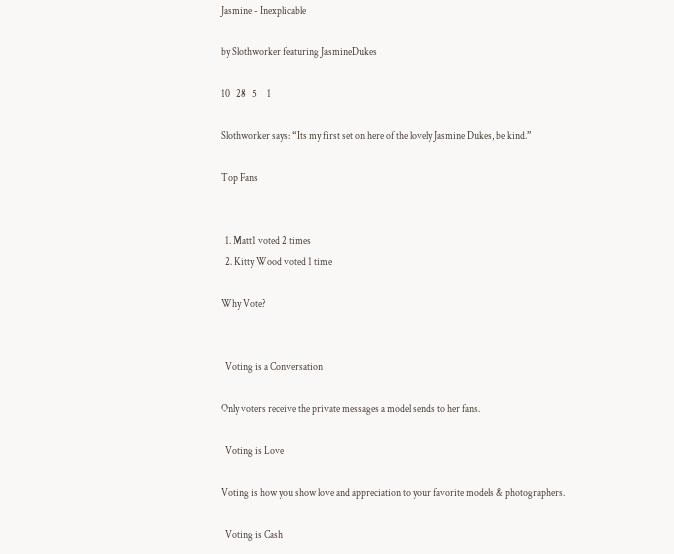Jasmine - Inexplicable

by Slothworker featuring JasmineDukes

10   28   5     1

Slothworker says: “Its my first set on here of the lovely Jasmine Dukes, be kind.”

Top Fans


  1. Matt1 voted 2 times
  2. Kitty Wood voted 1 time

Why Vote?


  Voting is a Conversation

Only voters receive the private messages a model sends to her fans.

  Voting is Love

Voting is how you show love and appreciation to your favorite models & photographers.

  Voting is Cash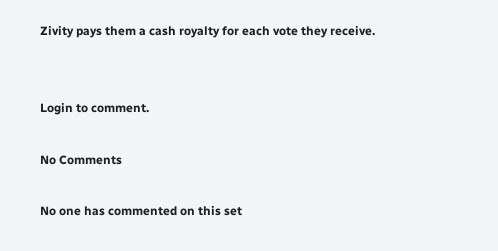Zivity pays them a cash royalty for each vote they receive.


Login to comment.

No Comments

No one has commented on this set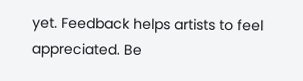yet. Feedback helps artists to feel appreciated. Be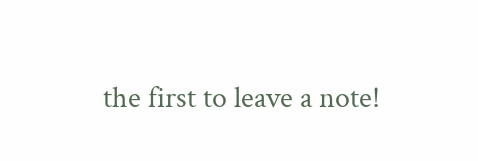the first to leave a note!